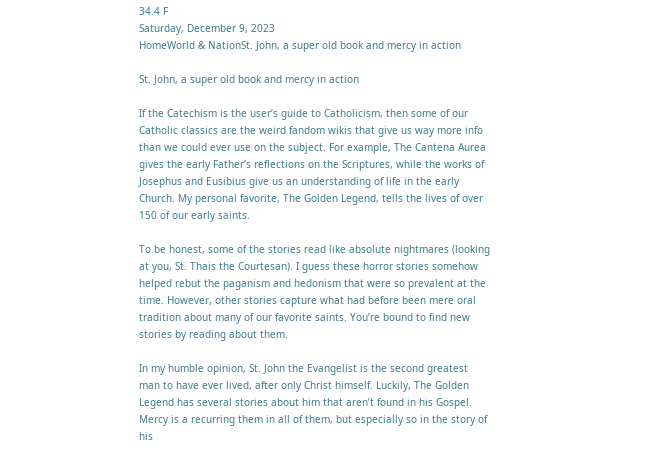34.4 F
Saturday, December 9, 2023
HomeWorld & NationSt. John, a super old book and mercy in action

St. John, a super old book and mercy in action

If the Catechism is the user’s guide to Catholicism, then some of our Catholic classics are the weird fandom wikis that give us way more info than we could ever use on the subject. For example, The Cantena Aurea gives the early Father’s reflections on the Scriptures, while the works of Josephus and Eusibius give us an understanding of life in the early Church. My personal favorite, The Golden Legend, tells the lives of over 150 of our early saints.

To be honest, some of the stories read like absolute nightmares (looking at you, St. Thais the Courtesan). I guess these horror stories somehow helped rebut the paganism and hedonism that were so prevalent at the time. However, other stories capture what had before been mere oral tradition about many of our favorite saints. You’re bound to find new stories by reading about them.

In my humble opinion, St. John the Evangelist is the second greatest man to have ever lived, after only Christ himself. Luckily, The Golden Legend has several stories about him that aren’t found in his Gospel. Mercy is a recurring them in all of them, but especially so in the story of his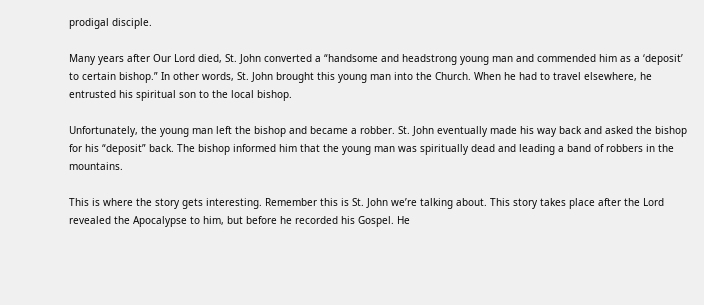prodigal disciple.

Many years after Our Lord died, St. John converted a “handsome and headstrong young man and commended him as a ‘deposit’ to certain bishop.” In other words, St. John brought this young man into the Church. When he had to travel elsewhere, he entrusted his spiritual son to the local bishop.

Unfortunately, the young man left the bishop and became a robber. St. John eventually made his way back and asked the bishop for his “deposit” back. The bishop informed him that the young man was spiritually dead and leading a band of robbers in the mountains.

This is where the story gets interesting. Remember this is St. John we’re talking about. This story takes place after the Lord revealed the Apocalypse to him, but before he recorded his Gospel. He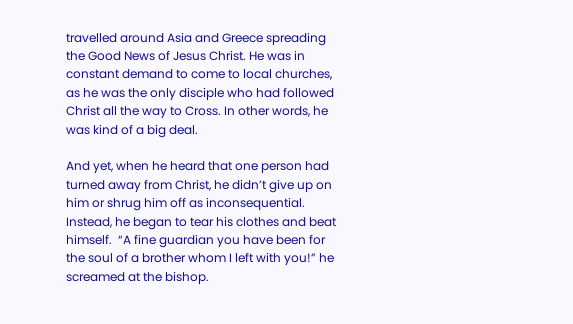travelled around Asia and Greece spreading the Good News of Jesus Christ. He was in constant demand to come to local churches, as he was the only disciple who had followed Christ all the way to Cross. In other words, he was kind of a big deal.

And yet, when he heard that one person had turned away from Christ, he didn’t give up on him or shrug him off as inconsequential. Instead, he began to tear his clothes and beat himself.  “A fine guardian you have been for the soul of a brother whom I left with you!” he screamed at the bishop.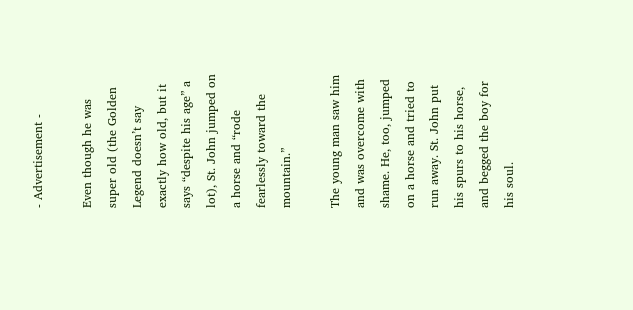- Advertisement -

Even though he was super old (the Golden Legend doesn’t say exactly how old, but it says “despite his age” a lot), St. John jumped on a horse and “rode fearlessly toward the mountain.”

The young man saw him and was overcome with shame. He, too, jumped on a horse and tried to run away. St. John put his spurs to his horse, and begged the boy for his soul.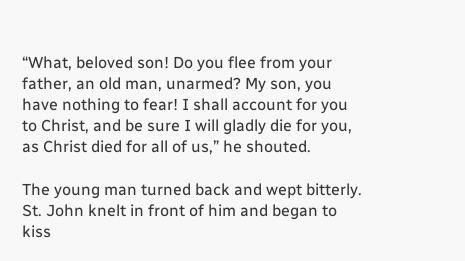“What, beloved son! Do you flee from your father, an old man, unarmed? My son, you have nothing to fear! I shall account for you to Christ, and be sure I will gladly die for you, as Christ died for all of us,” he shouted.

The young man turned back and wept bitterly. St. John knelt in front of him and began to kiss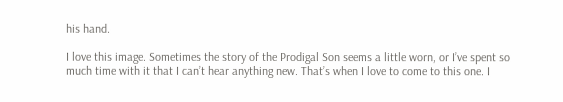his hand.

I love this image. Sometimes the story of the Prodigal Son seems a little worn, or I’ve spent so much time with it that I can’t hear anything new. That’s when I love to come to this one. I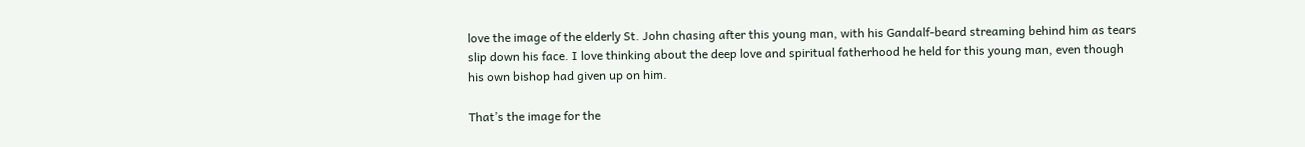love the image of the elderly St. John chasing after this young man, with his Gandalf-beard streaming behind him as tears slip down his face. I love thinking about the deep love and spiritual fatherhood he held for this young man, even though his own bishop had given up on him.

That’s the image for the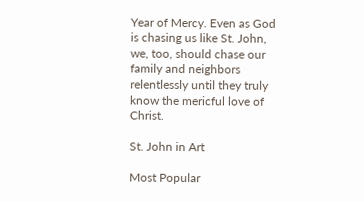Year of Mercy. Even as God is chasing us like St. John, we, too, should chase our family and neighbors relentlessly until they truly know the mericful love of Christ.

St. John in Art

Most Popular